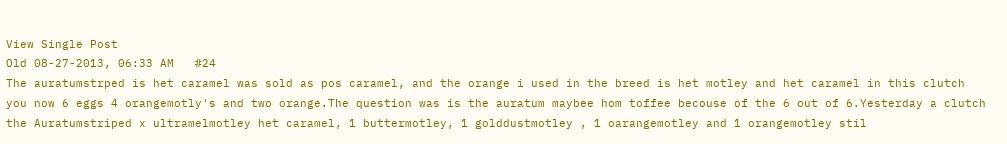View Single Post
Old 08-27-2013, 06:33 AM   #24
The auratumstrped is het caramel was sold as pos caramel, and the orange i used in the breed is het motley and het caramel in this clutch you now 6 eggs 4 orangemotly's and two orange.The question was is the auratum maybee hom toffee becouse of the 6 out of 6.Yesterday a clutch the Auratumstriped x ultramelmotley het caramel, 1 buttermotley, 1 golddustmotley , 1 oarangemotley and 1 orangemotley stil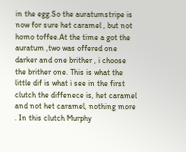in the egg.So the auratumstripe is now for sure het caramel , but not homo toffee.At the time a got the auratum ,two was offered one darker and one brither , i choose the brither one. This is what the little dif is what i see in the first clutch the diffenece is, het caramel and not het caramel, nothing more . In this clutch Murphy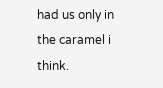had us only in the caramel i think.